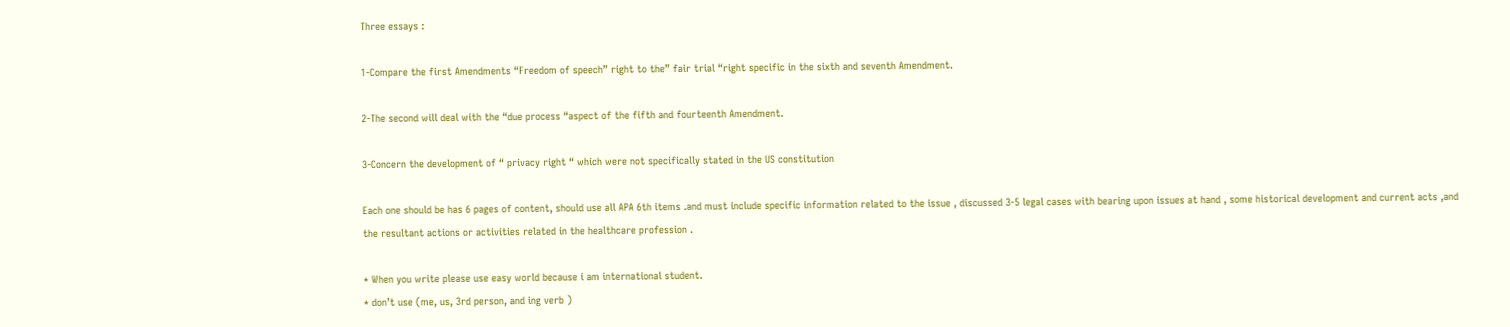Three essays :

1-Compare the first Amendments “Freedom of speech” right to the” fair trial “right specific in the sixth and seventh Amendment.

2-The second will deal with the “due process “aspect of the fifth and fourteenth Amendment.

3-Concern the development of “ privacy right “ which were not specifically stated in the US constitution

Each one should be has 6 pages of content, should use all APA 6th items .and must include specific information related to the issue , discussed 3-5 legal cases with bearing upon issues at hand , some historical development and current acts ,and the resultant actions or activities related in the healthcare profession .

* When you write please use easy world because i am international student.
* don’t use (me, us, 3rd person, and ing verb )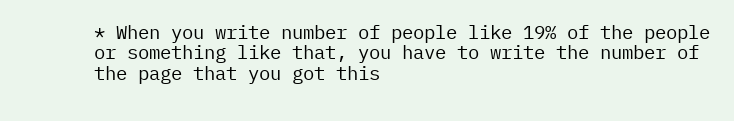* When you write number of people like 19% of the people or something like that, you have to write the number of the page that you got this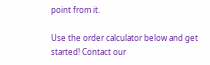point from it.

Use the order calculator below and get started! Contact our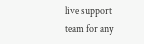live support team for any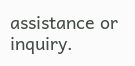assistance or inquiry.